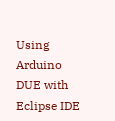Using Arduino DUE with Eclipse IDE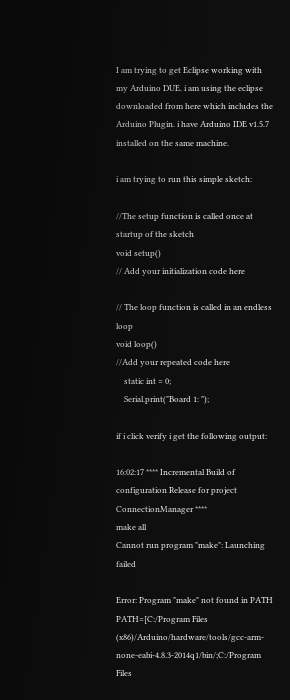I am trying to get Eclipse working with my Arduino DUE. i am using the eclipse downloaded from here which includes the Arduino Plugin. i have Arduino IDE v1.5.7 installed on the same machine.

i am trying to run this simple sketch:

//The setup function is called once at startup of the sketch
void setup()
// Add your initialization code here

// The loop function is called in an endless loop
void loop()
//Add your repeated code here
    static int = 0;
    Serial.print("Board 1: ");

if i click verify i get the following output:

16:02:17 **** Incremental Build of configuration Release for project ConnectionManager ****
make all
Cannot run program "make": Launching failed

Error: Program "make" not found in PATH
PATH=[C:/Program Files (x86)/Arduino/hardware/tools/gcc-arm-none-eabi-4.8.3-2014q1/bin/;C:/Program Files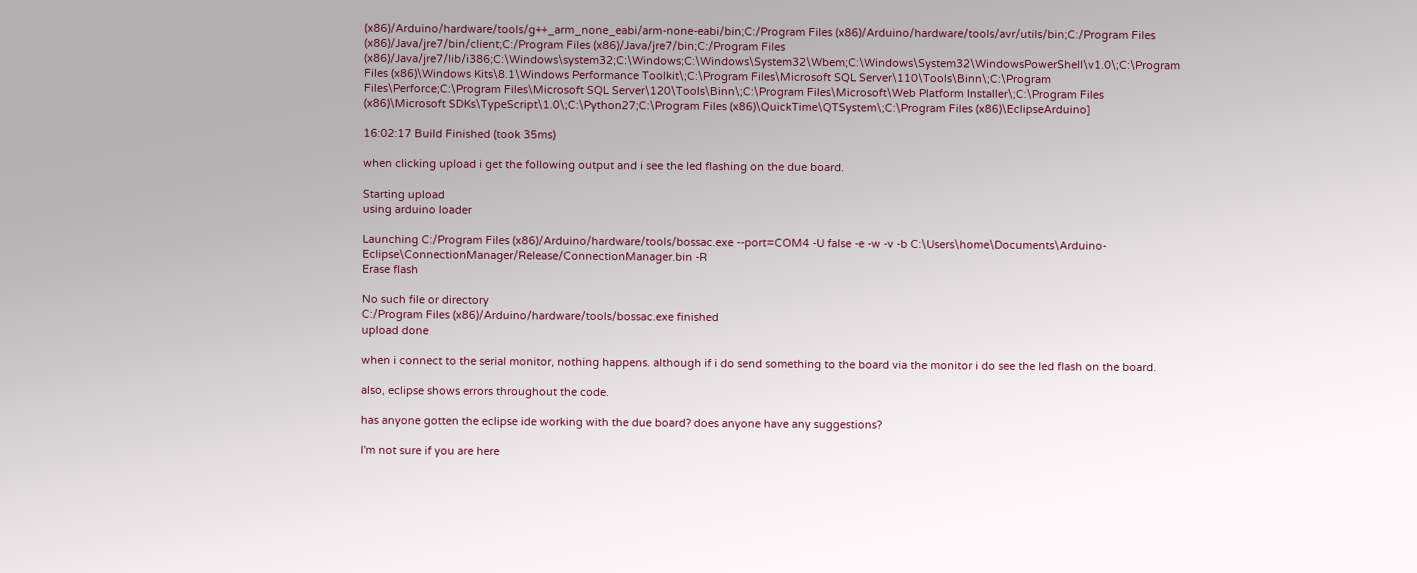(x86)/Arduino/hardware/tools/g++_arm_none_eabi/arm-none-eabi/bin;C:/Program Files (x86)/Arduino/hardware/tools/avr/utils/bin;C:/Program Files (x86)/Java/jre7/bin/client;C:/Program Files (x86)/Java/jre7/bin;C:/Program Files (x86)/Java/jre7/lib/i386;C:\Windows\system32;C:\Windows;C:\Windows\System32\Wbem;C:\Windows\System32\WindowsPowerShell\v1.0\;C:\Program Files (x86)\Windows Kits\8.1\Windows Performance Toolkit\;C:\Program Files\Microsoft SQL Server\110\Tools\Binn\;C:\Program Files\Perforce;C:\Program Files\Microsoft SQL Server\120\Tools\Binn\;C:\Program Files\Microsoft\Web Platform Installer\;C:\Program Files (x86)\Microsoft SDKs\TypeScript\1.0\;C:\Python27;C:\Program Files (x86)\QuickTime\QTSystem\;C:\Program Files (x86)\EclipseArduino]

16:02:17 Build Finished (took 35ms)

when clicking upload i get the following output and i see the led flashing on the due board.

Starting upload
using arduino loader

Launching C:/Program Files (x86)/Arduino/hardware/tools/bossac.exe --port=COM4 -U false -e -w -v -b C:\Users\home\Documents\Arduino-Eclipse\ConnectionManager/Release/ConnectionManager.bin -R
Erase flash

No such file or directory
C:/Program Files (x86)/Arduino/hardware/tools/bossac.exe finished
upload done

when i connect to the serial monitor, nothing happens. although if i do send something to the board via the monitor i do see the led flash on the board.

also, eclipse shows errors throughout the code.

has anyone gotten the eclipse ide working with the due board? does anyone have any suggestions?

I'm not sure if you are here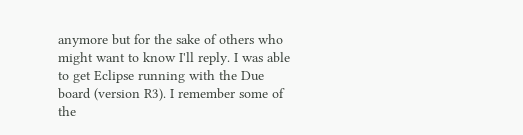anymore but for the sake of others who might want to know I'll reply. I was able to get Eclipse running with the Due board (version R3). I remember some of the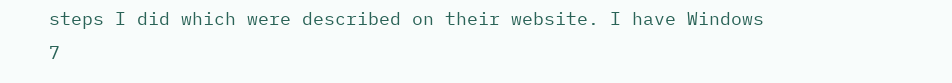steps I did which were described on their website. I have Windows 7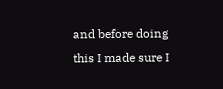and before doing this I made sure I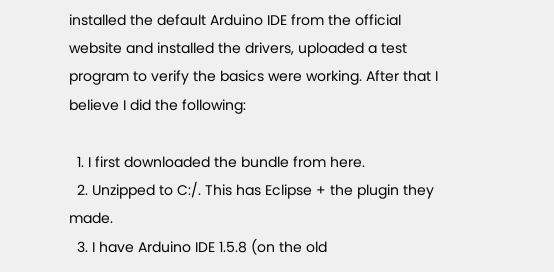installed the default Arduino IDE from the official website and installed the drivers, uploaded a test program to verify the basics were working. After that I believe I did the following:

  1. I first downloaded the bundle from here.
  2. Unzipped to C:/. This has Eclipse + the plugin they made.
  3. I have Arduino IDE 1.5.8 (on the old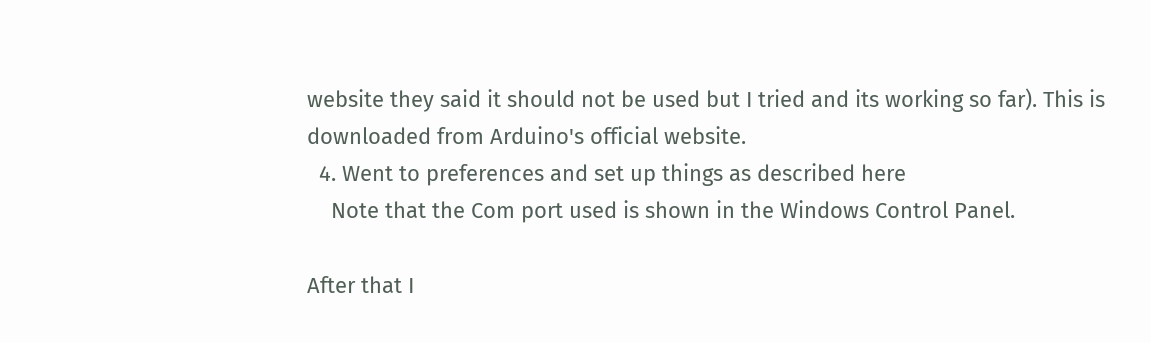website they said it should not be used but I tried and its working so far). This is downloaded from Arduino's official website.
  4. Went to preferences and set up things as described here
    Note that the Com port used is shown in the Windows Control Panel.

After that I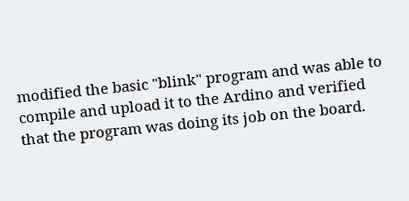modified the basic "blink" program and was able to compile and upload it to the Ardino and verified that the program was doing its job on the board.